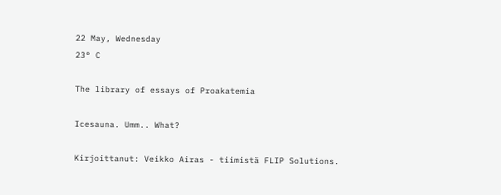22 May, Wednesday
23° C

The library of essays of Proakatemia

Icesauna. Umm.. What?

Kirjoittanut: Veikko Airas - tiimistä FLIP Solutions.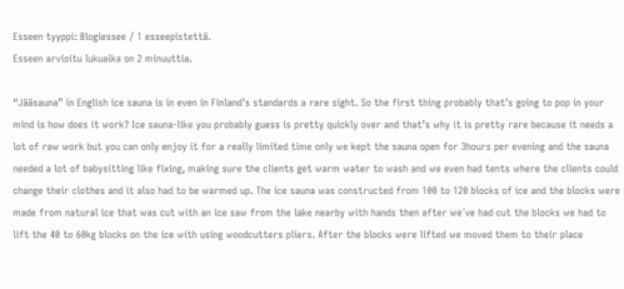Esseen tyyppi: Blogiessee / 1 esseepistettä.
Esseen arvioitu lukuaika on 2 minuuttia.

“Jääsauna” in English ice sauna is in even in Finland’s standards a rare sight. So the first thing probably that’s going to pop in your mind is how does it work? Ice sauna-like you probably guess is pretty quickly over and that’s why it is pretty rare because it needs a lot of raw work but you can only enjoy it for a really limited time only we kept the sauna open for 3hours per evening and the sauna needed a lot of babysitting like fixing, making sure the clients get warm water to wash and we even had tents where the clients could change their clothes and it also had to be warmed up. The ice sauna was constructed from 100 to 120 blocks of ice and the blocks were made from natural ice that was cut with an ice saw from the lake nearby with hands then after we´ve had cut the blocks we had to lift the 40 to 60kg blocks on the ice with using woodcutters pliers. After the blocks were lifted we moved them to their place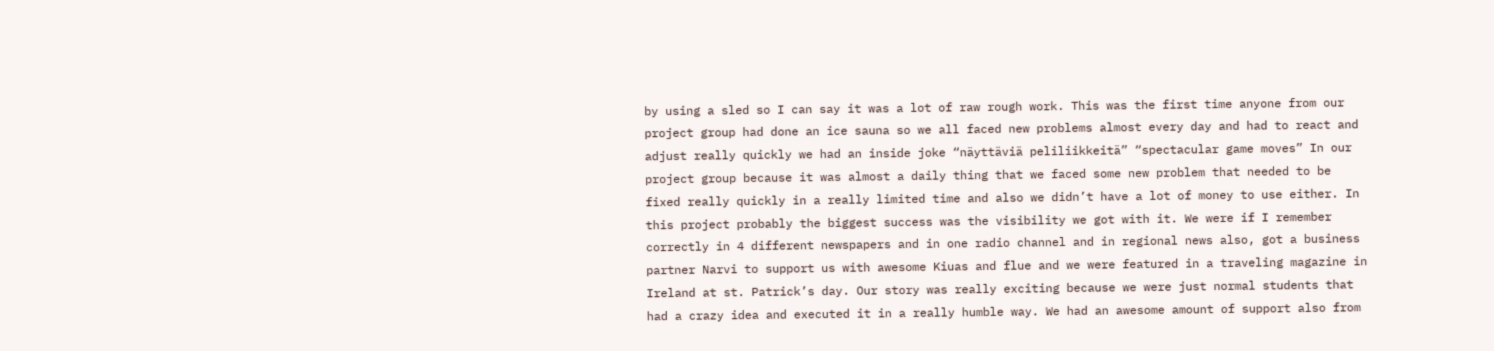by using a sled so I can say it was a lot of raw rough work. This was the first time anyone from our project group had done an ice sauna so we all faced new problems almost every day and had to react and adjust really quickly we had an inside joke “näyttäviä peliliikkeitä” “spectacular game moves” In our project group because it was almost a daily thing that we faced some new problem that needed to be fixed really quickly in a really limited time and also we didn’t have a lot of money to use either. In this project probably the biggest success was the visibility we got with it. We were if I remember correctly in 4 different newspapers and in one radio channel and in regional news also, got a business partner Narvi to support us with awesome Kiuas and flue and we were featured in a traveling magazine in Ireland at st. Patrick’s day. Our story was really exciting because we were just normal students that had a crazy idea and executed it in a really humble way. We had an awesome amount of support also from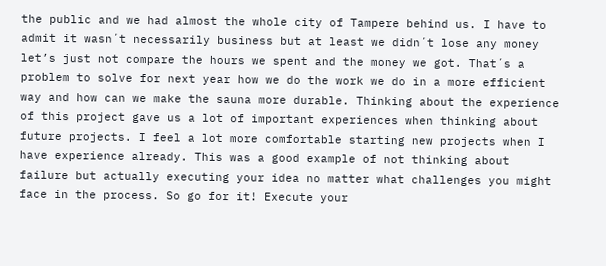the public and we had almost the whole city of Tampere behind us. I have to admit it wasn´t necessarily business but at least we didn´t lose any money let’s just not compare the hours we spent and the money we got. That´s a problem to solve for next year how we do the work we do in a more efficient way and how can we make the sauna more durable. Thinking about the experience of this project gave us a lot of important experiences when thinking about future projects. I feel a lot more comfortable starting new projects when I have experience already. This was a good example of not thinking about failure but actually executing your idea no matter what challenges you might face in the process. So go for it! Execute your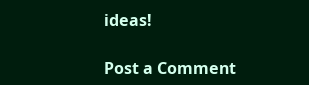ideas!

Post a Comment